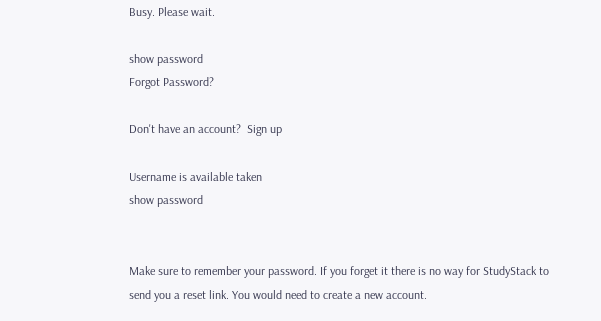Busy. Please wait.

show password
Forgot Password?

Don't have an account?  Sign up

Username is available taken
show password


Make sure to remember your password. If you forget it there is no way for StudyStack to send you a reset link. You would need to create a new account.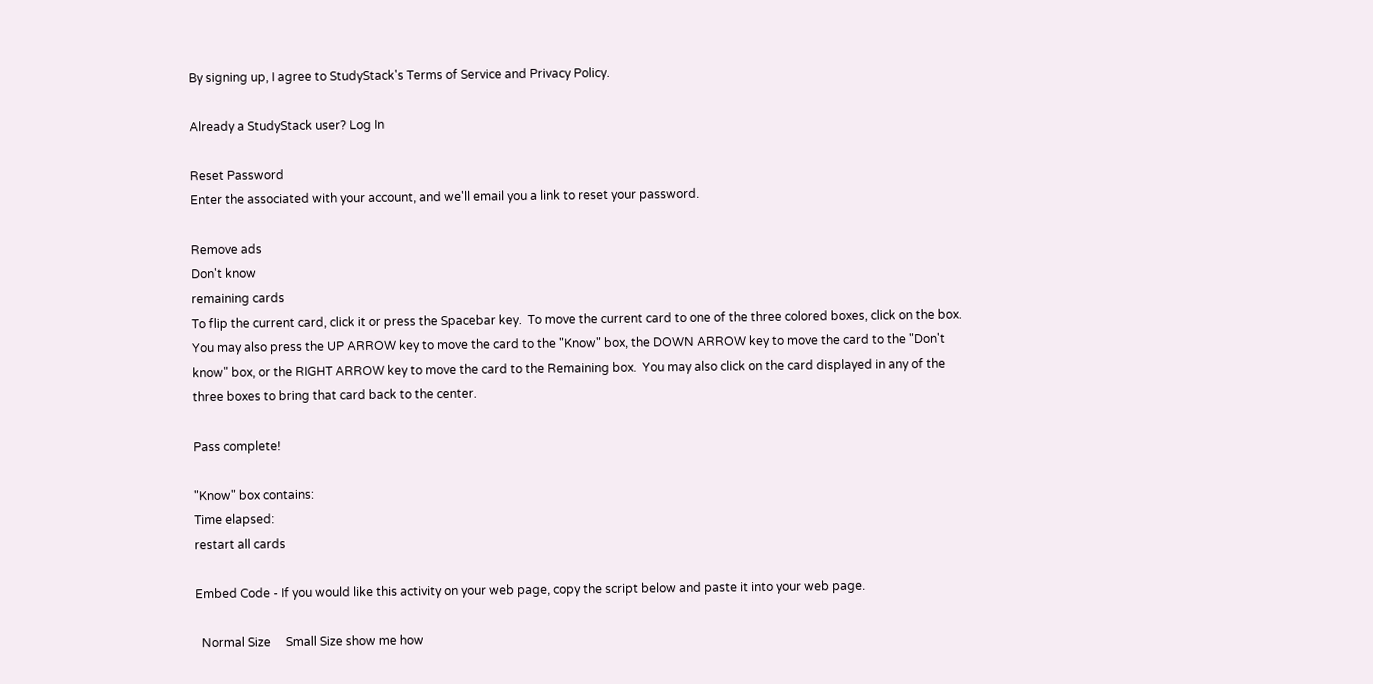By signing up, I agree to StudyStack's Terms of Service and Privacy Policy.

Already a StudyStack user? Log In

Reset Password
Enter the associated with your account, and we'll email you a link to reset your password.

Remove ads
Don't know
remaining cards
To flip the current card, click it or press the Spacebar key.  To move the current card to one of the three colored boxes, click on the box.  You may also press the UP ARROW key to move the card to the "Know" box, the DOWN ARROW key to move the card to the "Don't know" box, or the RIGHT ARROW key to move the card to the Remaining box.  You may also click on the card displayed in any of the three boxes to bring that card back to the center.

Pass complete!

"Know" box contains:
Time elapsed:
restart all cards

Embed Code - If you would like this activity on your web page, copy the script below and paste it into your web page.

  Normal Size     Small Size show me how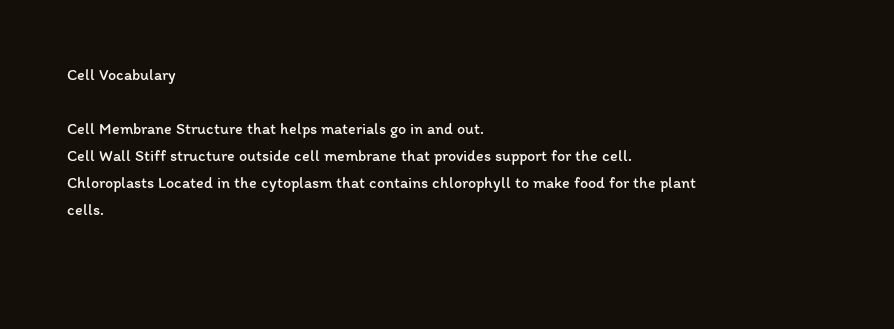Cell Vocabulary

Cell Membrane Structure that helps materials go in and out.
Cell Wall Stiff structure outside cell membrane that provides support for the cell.
Chloroplasts Located in the cytoplasm that contains chlorophyll to make food for the plant cells.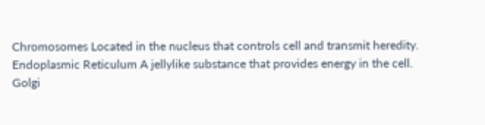Chromosomes Located in the nucleus that controls cell and transmit heredity.
Endoplasmic Reticulum A jellylike substance that provides energy in the cell.
Golgi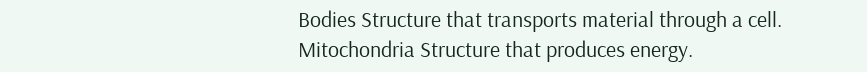Bodies Structure that transports material through a cell.
Mitochondria Structure that produces energy.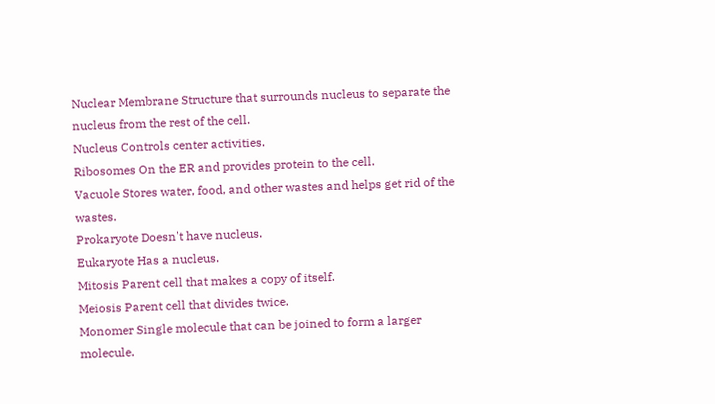Nuclear Membrane Structure that surrounds nucleus to separate the nucleus from the rest of the cell.
Nucleus Controls center activities.
Ribosomes On the ER and provides protein to the cell.
Vacuole Stores water, food, and other wastes and helps get rid of the wastes.
Prokaryote Doesn't have nucleus.
Eukaryote Has a nucleus.
Mitosis Parent cell that makes a copy of itself.
Meiosis Parent cell that divides twice.
Monomer Single molecule that can be joined to form a larger molecule.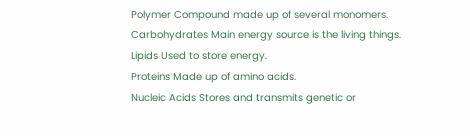Polymer Compound made up of several monomers.
Carbohydrates Main energy source is the living things.
Lipids Used to store energy.
Proteins Made up of amino acids.
Nucleic Acids Stores and transmits genetic or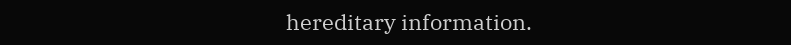hereditary information.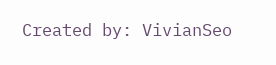Created by: VivianSeo